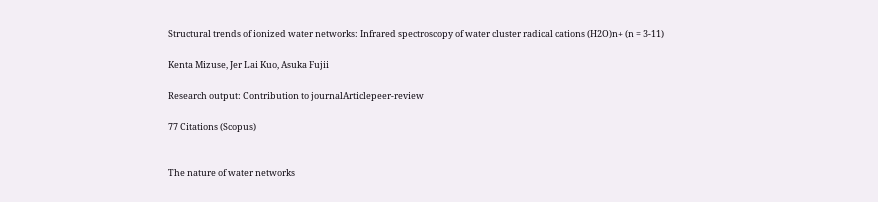Structural trends of ionized water networks: Infrared spectroscopy of water cluster radical cations (H2O)n+ (n = 3-11)

Kenta Mizuse, Jer Lai Kuo, Asuka Fujii

Research output: Contribution to journalArticlepeer-review

77 Citations (Scopus)


The nature of water networks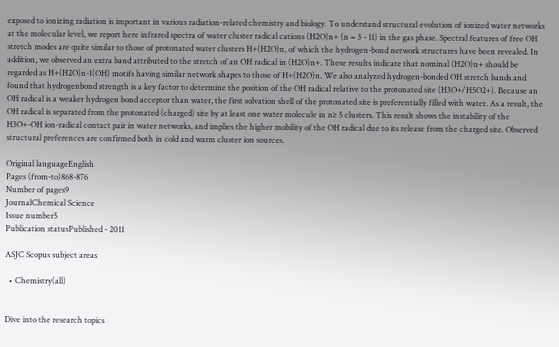exposed to ionizing radiation is important in various radiation-related chemistry and biology. To understand structural evolution of ionized water networks at the molecular level, we report here infrared spectra of water cluster radical cations (H2O)n+ (n = 3 - 11) in the gas phase. Spectral features of free OH stretch modes are quite similar to those of protonated water clusters H+(H2O)n, of which the hydrogen-bond network structures have been revealed. In addition, we observed an extra band attributed to the stretch of an OH radical in (H2O)n+. These results indicate that nominal (H2O)n+ should be regarded as H+(H2O)n-1(OH) motifs having similar network shapes to those of H+(H2O)n. We also analyzed hydrogen-bonded OH stretch bands and found that hydrogenbond strength is a key factor to determine the position of the OH radical relative to the protonated site (H3O+/H5O2+). Because an OH radical is a weaker hydrogen bond acceptor than water, the first solvation shell of the protonated site is preferentially filled with water. As a result, the OH radical is separated from the protonated (charged) site by at least one water molecule in n≥ 5 clusters. This result shows the instability of the H3O+-OH ion-radical contact pair in water networks, and implies the higher mobility of the OH radical due to its release from the charged site. Observed structural preferences are confirmed both in cold and warm cluster ion sources.

Original languageEnglish
Pages (from-to)868-876
Number of pages9
JournalChemical Science
Issue number5
Publication statusPublished - 2011

ASJC Scopus subject areas

  • Chemistry(all)


Dive into the research topics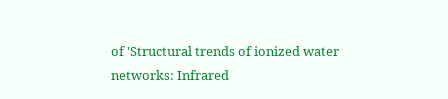of 'Structural trends of ionized water networks: Infrared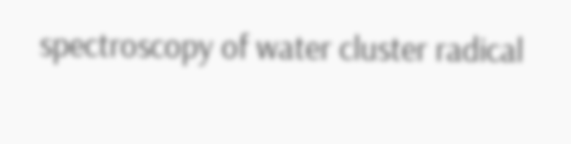spectroscopy of water cluster radical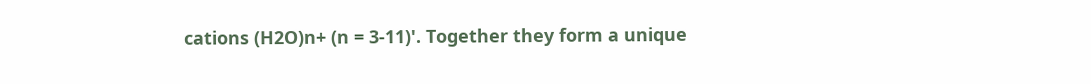cations (H2O)n+ (n = 3-11)'. Together they form a unique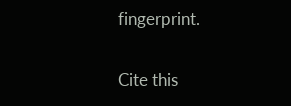fingerprint.

Cite this